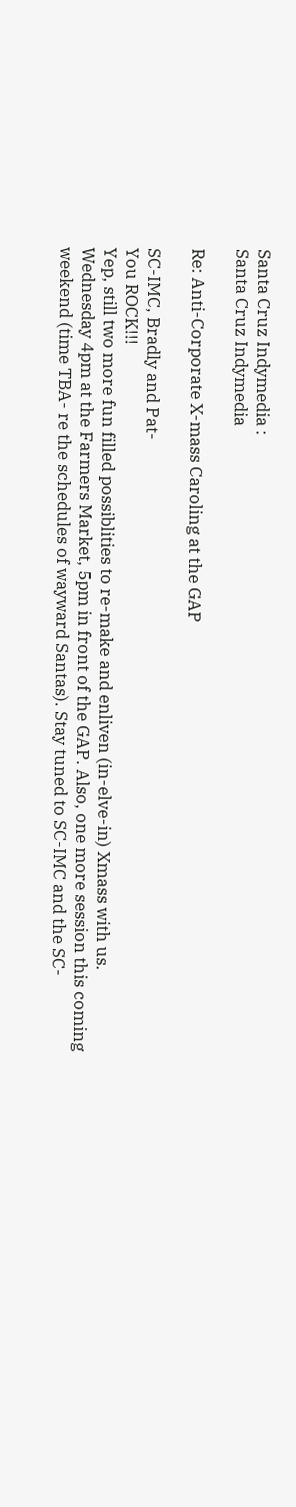Santa Cruz Indymedia :
Santa Cruz Indymedia

Re: Anti-Corporate X-mass Caroling at the GAP

SC-IMC, Bradly and Pat-
You ROCK!!!
Yep, still two more fun filled possiblities to re-make and enliven (in-elve-in) Xmass with us.
Wednesday 4pm at the Farmers Market, 5pm in front of the GAP. Also, one more session this coming weekend (time TBA- re the schedules of wayward Santas). Stay tuned to SC-IMC and the SC-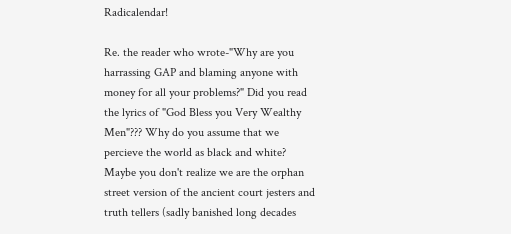Radicalendar!

Re. the reader who wrote-"Why are you harrassing GAP and blaming anyone with money for all your problems?" Did you read the lyrics of "God Bless you Very Wealthy Men"??? Why do you assume that we percieve the world as black and white? Maybe you don't realize we are the orphan street version of the ancient court jesters and truth tellers (sadly banished long decades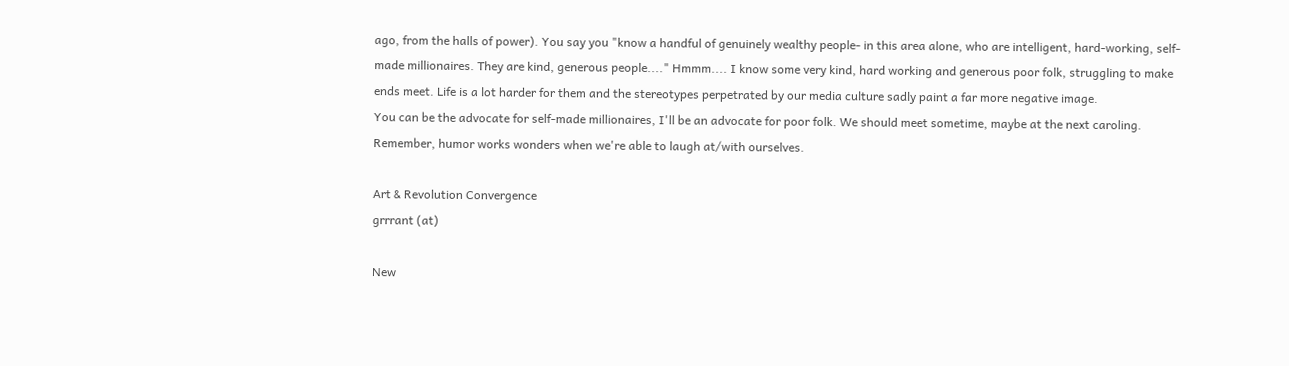ago, from the halls of power). You say you "know a handful of genuinely wealthy people- in this area alone, who are intelligent, hard-working, self-made millionaires. They are kind, generous people...." Hmmm.... I know some very kind, hard working and generous poor folk, struggling to make ends meet. Life is a lot harder for them and the stereotypes perpetrated by our media culture sadly paint a far more negative image.
You can be the advocate for self-made millionaires, I'll be an advocate for poor folk. We should meet sometime, maybe at the next caroling.
Remember, humor works wonders when we're able to laugh at/with ourselves.

Art & Revolution Convergence
grrrant (at)

New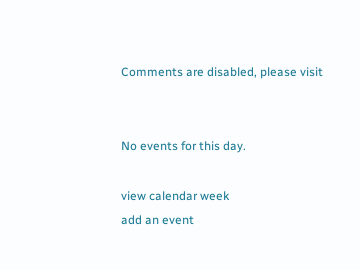Comments are disabled, please visit


No events for this day.

view calendar week
add an event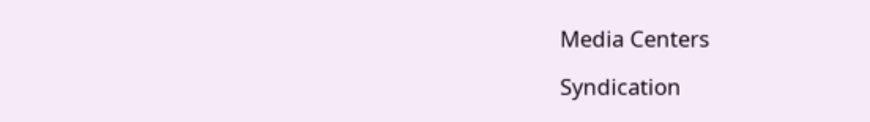Media Centers

Syndication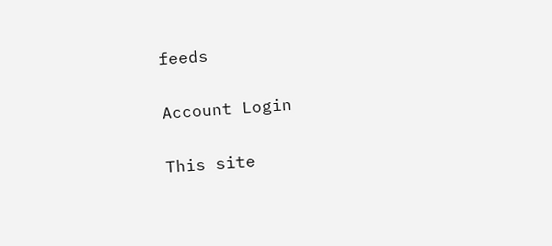feeds

Account Login

This site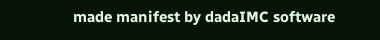made manifest by dadaIMC software